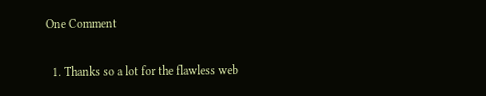One Comment

  1. Thanks so a lot for the flawless web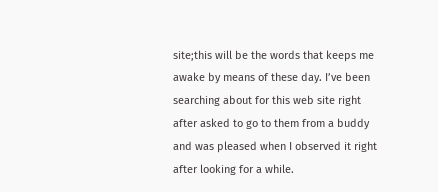site;this will be the words that keeps me awake by means of these day. I’ve been searching about for this web site right after asked to go to them from a buddy and was pleased when I observed it right after looking for a while.